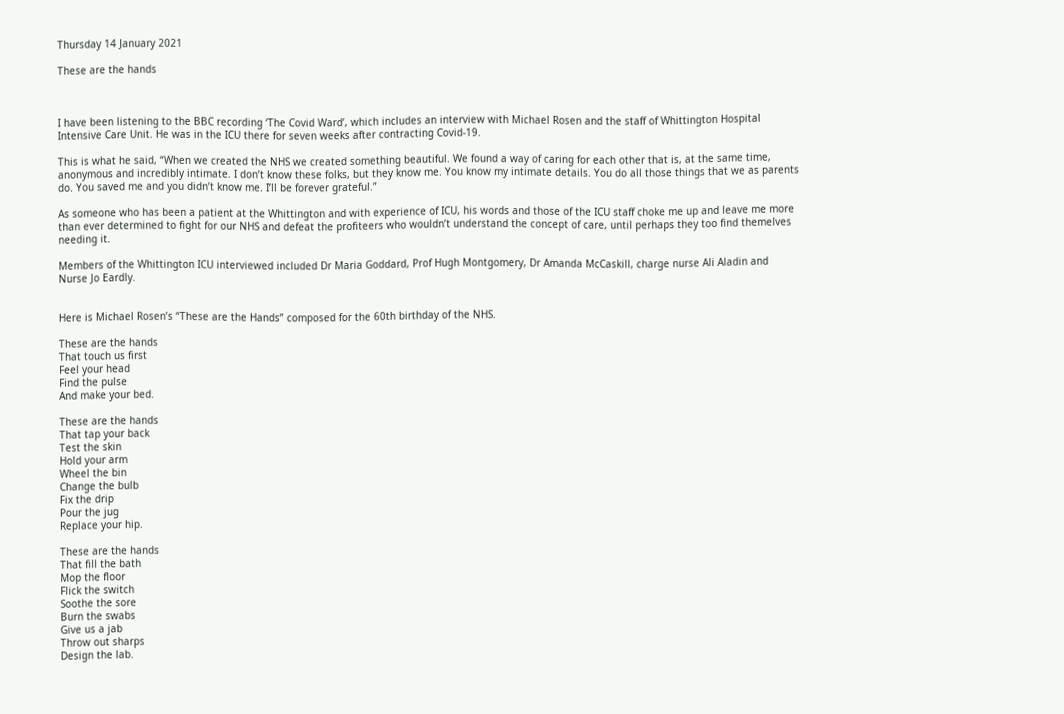Thursday 14 January 2021

These are the hands



I have been listening to the BBC recording ‘The Covid Ward’, which includes an interview with Michael Rosen and the staff of Whittington Hospital Intensive Care Unit. He was in the ICU there for seven weeks after contracting Covid-19.

This is what he said, “When we created the NHS we created something beautiful. We found a way of caring for each other that is, at the same time, anonymous and incredibly intimate. I don’t know these folks, but they know me. You know my intimate details. You do all those things that we as parents do. You saved me and you didn’t know me. I’ll be forever grateful.”

As someone who has been a patient at the Whittington and with experience of ICU, his words and those of the ICU staff choke me up and leave me more than ever determined to fight for our NHS and defeat the profiteers who wouldn’t understand the concept of care, until perhaps they too find themelves needing it.

Members of the Whittington ICU interviewed included Dr Maria Goddard, Prof Hugh Montgomery, Dr Amanda McCaskill, charge nurse Ali Aladin and Nurse Jo Eardly.


Here is Michael Rosen’s “These are the Hands” composed for the 60th birthday of the NHS.

These are the hands
That touch us first
Feel your head
Find the pulse
And make your bed.

These are the hands
That tap your back
Test the skin
Hold your arm
Wheel the bin
Change the bulb
Fix the drip
Pour the jug
Replace your hip.

These are the hands
That fill the bath
Mop the floor
Flick the switch
Soothe the sore
Burn the swabs
Give us a jab
Throw out sharps
Design the lab.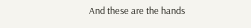And these are the hands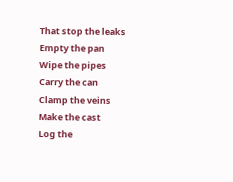That stop the leaks
Empty the pan
Wipe the pipes
Carry the can
Clamp the veins
Make the cast
Log the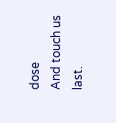dose
And touch us last.